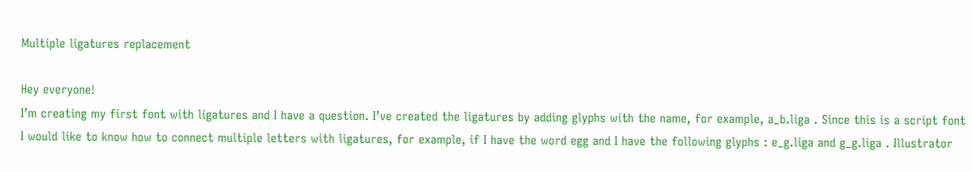Multiple ligatures replacement

Hey everyone!
I’m creating my first font with ligatures and I have a question. I’ve created the ligatures by adding glyphs with the name, for example, a_b.liga . Since this is a script font I would like to know how to connect multiple letters with ligatures, for example, if I have the word egg and I have the following glyphs : e_g.liga and g_g.liga . Illustrator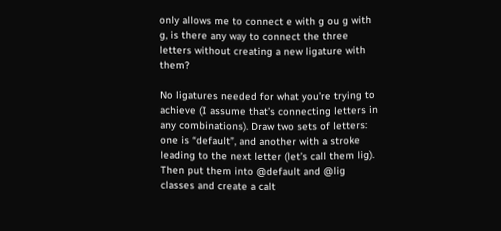only allows me to connect e with g ou g with g, is there any way to connect the three letters without creating a new ligature with them?

No ligatures needed for what you’re trying to achieve (I assume that’s connecting letters in any combinations). Draw two sets of letters: one is “default”, and another with a stroke leading to the next letter (let’s call them lig). Then put them into @default and @lig classes and create a calt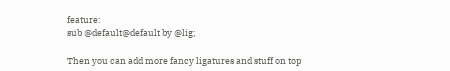feature:
sub @default@default by @lig;

Then you can add more fancy ligatures and stuff on top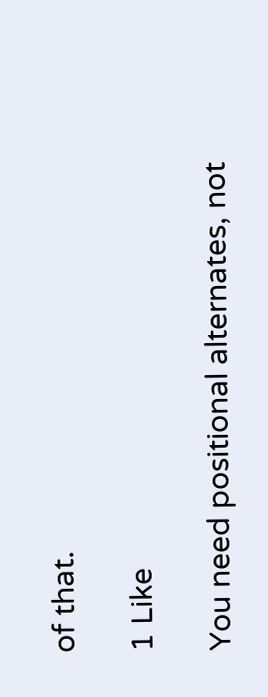of that.

1 Like

You need positional alternates, not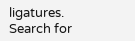ligatures. Search for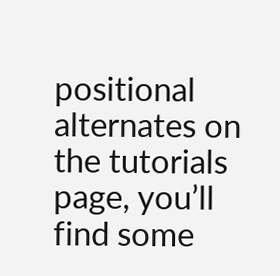positional alternates on the tutorials page, you’ll find some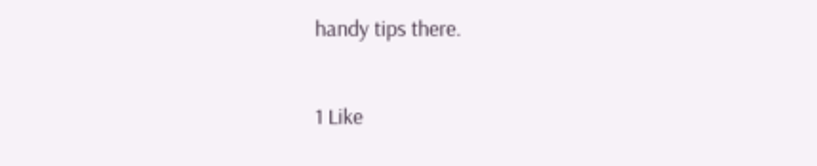handy tips there.

1 Like